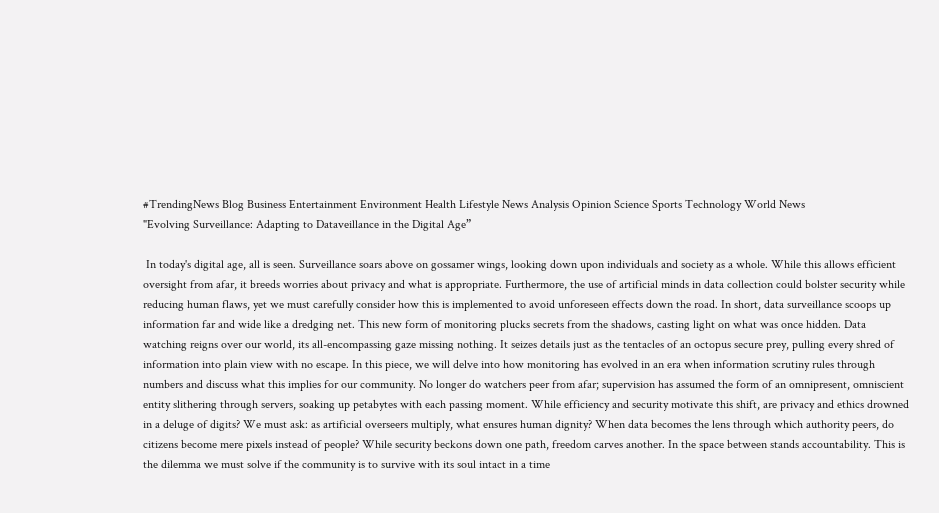#TrendingNews Blog Business Entertainment Environment Health Lifestyle News Analysis Opinion Science Sports Technology World News
"Evolving Surveillance: Adapting to Dataveillance in the Digital Age”

 In today's digital age, all is seen. Surveillance soars above on gossamer wings, looking down upon individuals and society as a whole. While this allows efficient oversight from afar, it breeds worries about privacy and what is appropriate. Furthermore, the use of artificial minds in data collection could bolster security while reducing human flaws, yet we must carefully consider how this is implemented to avoid unforeseen effects down the road. In short, data surveillance scoops up information far and wide like a dredging net. This new form of monitoring plucks secrets from the shadows, casting light on what was once hidden. Data watching reigns over our world, its all-encompassing gaze missing nothing. It seizes details just as the tentacles of an octopus secure prey, pulling every shred of information into plain view with no escape. In this piece, we will delve into how monitoring has evolved in an era when information scrutiny rules through numbers and discuss what this implies for our community. No longer do watchers peer from afar; supervision has assumed the form of an omnipresent, omniscient entity slithering through servers, soaking up petabytes with each passing moment. While efficiency and security motivate this shift, are privacy and ethics drowned in a deluge of digits? We must ask: as artificial overseers multiply, what ensures human dignity? When data becomes the lens through which authority peers, do citizens become mere pixels instead of people? While security beckons down one path, freedom carves another. In the space between stands accountability. This is the dilemma we must solve if the community is to survive with its soul intact in a time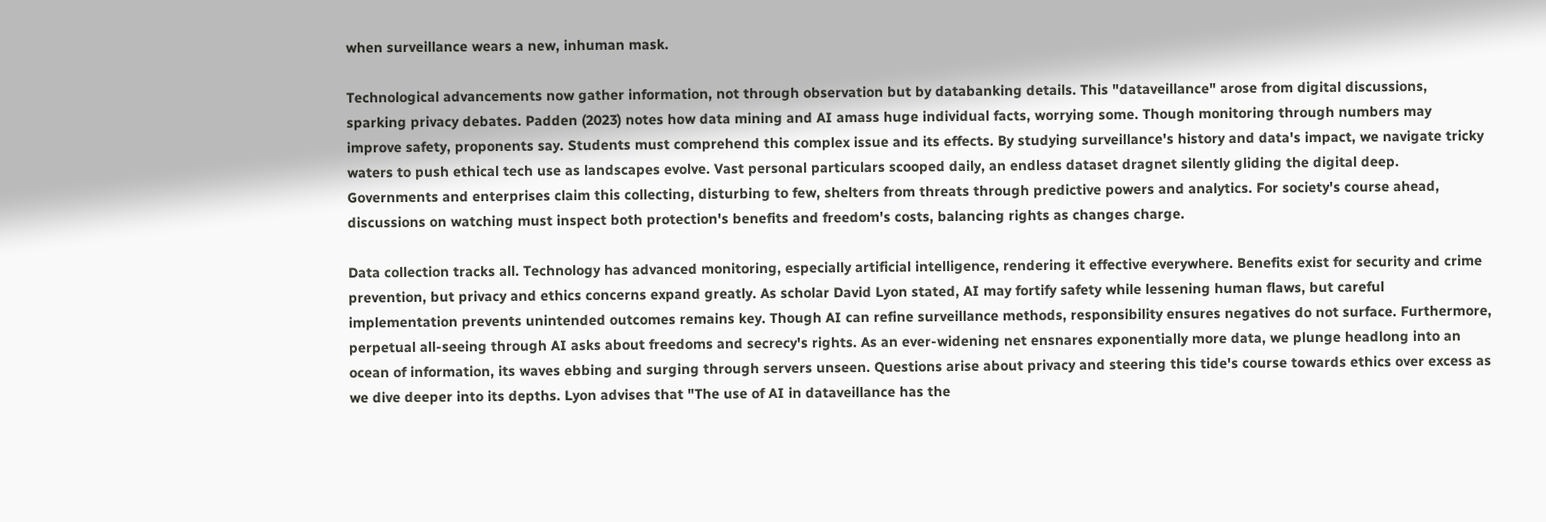when surveillance wears a new, inhuman mask.

Technological advancements now gather information, not through observation but by databanking details. This "dataveillance" arose from digital discussions, sparking privacy debates. Padden (2023) notes how data mining and AI amass huge individual facts, worrying some. Though monitoring through numbers may improve safety, proponents say. Students must comprehend this complex issue and its effects. By studying surveillance's history and data's impact, we navigate tricky waters to push ethical tech use as landscapes evolve. Vast personal particulars scooped daily, an endless dataset dragnet silently gliding the digital deep. Governments and enterprises claim this collecting, disturbing to few, shelters from threats through predictive powers and analytics. For society's course ahead, discussions on watching must inspect both protection's benefits and freedom's costs, balancing rights as changes charge.

Data collection tracks all. Technology has advanced monitoring, especially artificial intelligence, rendering it effective everywhere. Benefits exist for security and crime prevention, but privacy and ethics concerns expand greatly. As scholar David Lyon stated, AI may fortify safety while lessening human flaws, but careful implementation prevents unintended outcomes remains key. Though AI can refine surveillance methods, responsibility ensures negatives do not surface. Furthermore, perpetual all-seeing through AI asks about freedoms and secrecy's rights. As an ever-widening net ensnares exponentially more data, we plunge headlong into an ocean of information, its waves ebbing and surging through servers unseen. Questions arise about privacy and steering this tide's course towards ethics over excess as we dive deeper into its depths. Lyon advises that "The use of AI in dataveillance has the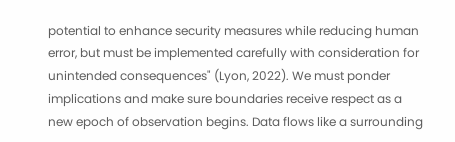potential to enhance security measures while reducing human error, but must be implemented carefully with consideration for unintended consequences" (Lyon, 2022). We must ponder implications and make sure boundaries receive respect as a new epoch of observation begins. Data flows like a surrounding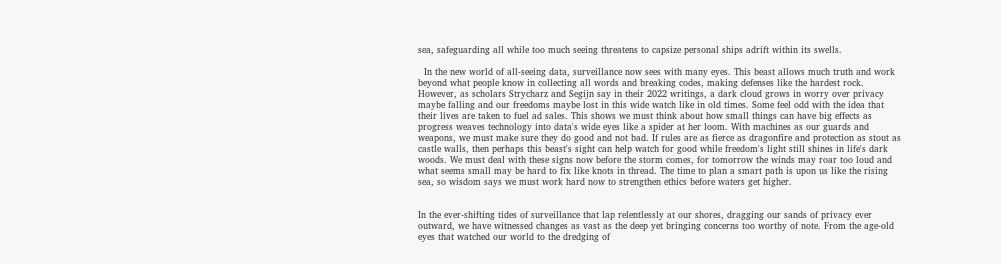sea, safeguarding all while too much seeing threatens to capsize personal ships adrift within its swells.

  In the new world of all-seeing data, surveillance now sees with many eyes. This beast allows much truth and work beyond what people know in collecting all words and breaking codes, making defenses like the hardest rock. However, as scholars Strycharz and Segijn say in their 2022 writings, a dark cloud grows in worry over privacy maybe falling and our freedoms maybe lost in this wide watch like in old times. Some feel odd with the idea that their lives are taken to fuel ad sales. This shows we must think about how small things can have big effects as progress weaves technology into data's wide eyes like a spider at her loom. With machines as our guards and weapons, we must make sure they do good and not bad. If rules are as fierce as dragonfire and protection as stout as castle walls, then perhaps this beast's sight can help watch for good while freedom's light still shines in life's dark woods. We must deal with these signs now before the storm comes, for tomorrow the winds may roar too loud and what seems small may be hard to fix like knots in thread. The time to plan a smart path is upon us like the rising sea, so wisdom says we must work hard now to strengthen ethics before waters get higher.


In the ever-shifting tides of surveillance that lap relentlessly at our shores, dragging our sands of privacy ever outward, we have witnessed changes as vast as the deep yet bringing concerns too worthy of note. From the age-old eyes that watched our world to the dredging of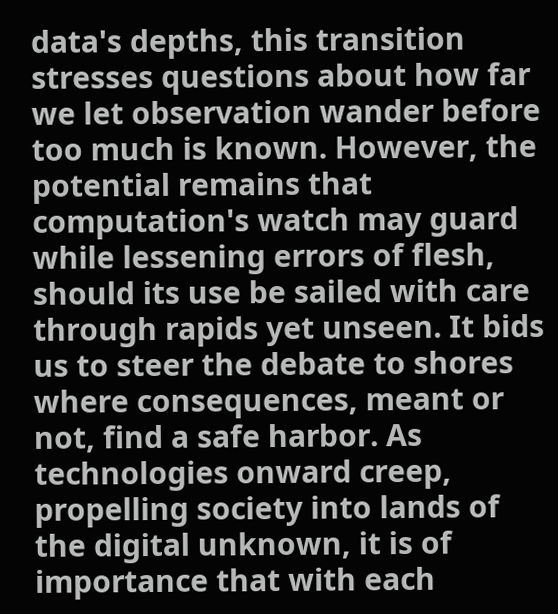data's depths, this transition stresses questions about how far we let observation wander before too much is known. However, the potential remains that computation's watch may guard while lessening errors of flesh, should its use be sailed with care through rapids yet unseen. It bids us to steer the debate to shores where consequences, meant or not, find a safe harbor. As technologies onward creep, propelling society into lands of the digital unknown, it is of importance that with each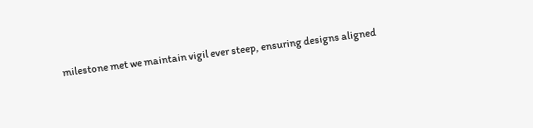milestone met we maintain vigil ever steep, ensuring designs aligned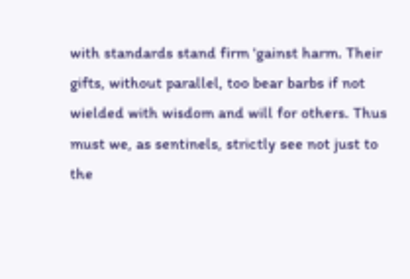with standards stand firm 'gainst harm. Their gifts, without parallel, too bear barbs if not wielded with wisdom and will for others. Thus must we, as sentinels, strictly see not just to the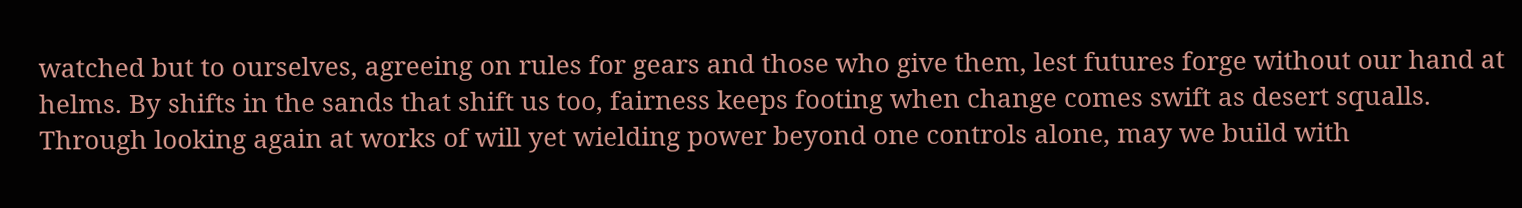watched but to ourselves, agreeing on rules for gears and those who give them, lest futures forge without our hand at helms. By shifts in the sands that shift us too, fairness keeps footing when change comes swift as desert squalls. Through looking again at works of will yet wielding power beyond one controls alone, may we build with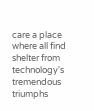care a place where all find shelter from technology's tremendous triumphs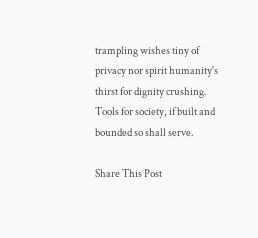trampling wishes tiny of privacy nor spirit humanity's thirst for dignity crushing. Tools for society, if built and bounded so shall serve.

Share This Post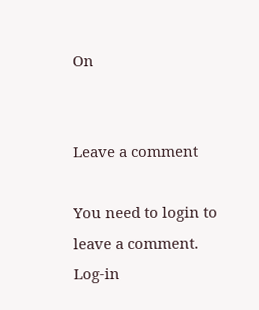On


Leave a comment

You need to login to leave a comment. Log-in